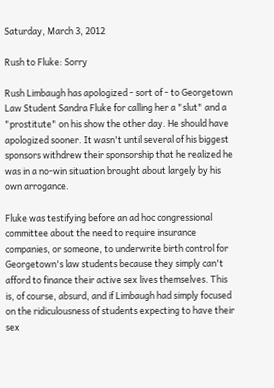Saturday, March 3, 2012

Rush to Fluke: Sorry

Rush Limbaugh has apologized - sort of - to Georgetown Law Student Sandra Fluke for calling her a "slut" and a "prostitute" on his show the other day. He should have apologized sooner. It wasn't until several of his biggest sponsors withdrew their sponsorship that he realized he was in a no-win situation brought about largely by his own arrogance.

Fluke was testifying before an ad hoc congressional committee about the need to require insurance companies, or someone, to underwrite birth control for Georgetown's law students because they simply can't afford to finance their active sex lives themselves. This is, of course, absurd, and if Limbaugh had simply focused on the ridiculousness of students expecting to have their sex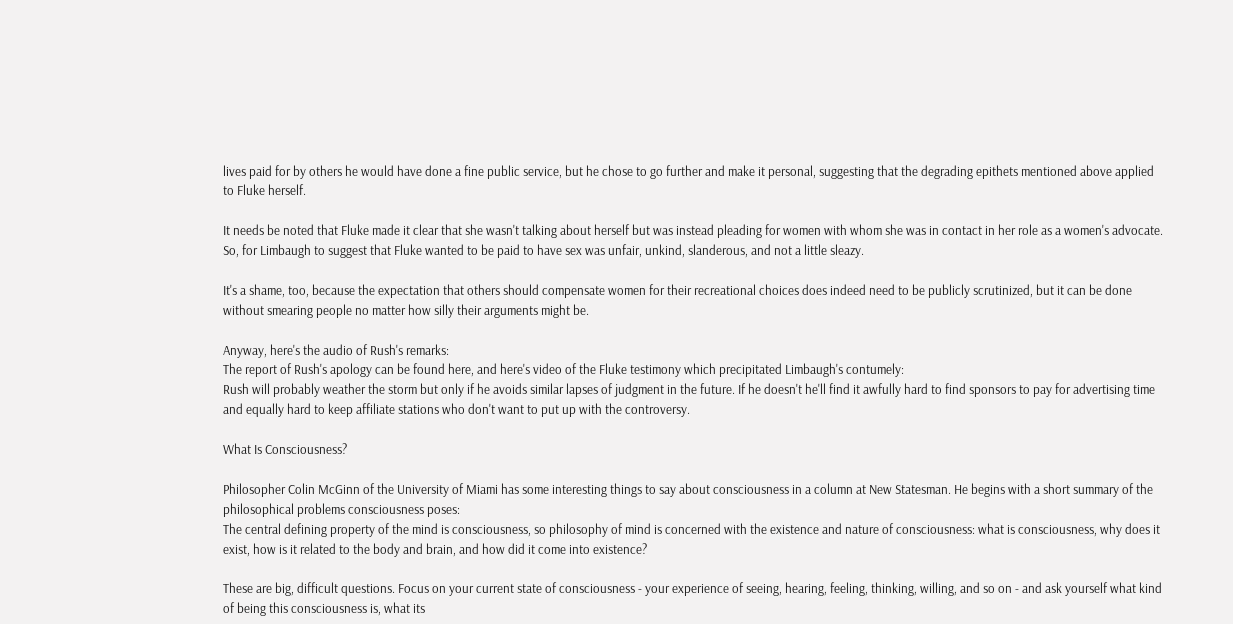lives paid for by others he would have done a fine public service, but he chose to go further and make it personal, suggesting that the degrading epithets mentioned above applied to Fluke herself.

It needs be noted that Fluke made it clear that she wasn't talking about herself but was instead pleading for women with whom she was in contact in her role as a women's advocate. So, for Limbaugh to suggest that Fluke wanted to be paid to have sex was unfair, unkind, slanderous, and not a little sleazy.

It's a shame, too, because the expectation that others should compensate women for their recreational choices does indeed need to be publicly scrutinized, but it can be done without smearing people no matter how silly their arguments might be.

Anyway, here's the audio of Rush's remarks:
The report of Rush's apology can be found here, and here's video of the Fluke testimony which precipitated Limbaugh's contumely:
Rush will probably weather the storm but only if he avoids similar lapses of judgment in the future. If he doesn't he'll find it awfully hard to find sponsors to pay for advertising time and equally hard to keep affiliate stations who don't want to put up with the controversy.

What Is Consciousness?

Philosopher Colin McGinn of the University of Miami has some interesting things to say about consciousness in a column at New Statesman. He begins with a short summary of the philosophical problems consciousness poses:
The central defining property of the mind is consciousness, so philosophy of mind is concerned with the existence and nature of consciousness: what is consciousness, why does it exist, how is it related to the body and brain, and how did it come into existence?

These are big, difficult questions. Focus on your current state of consciousness - your experience of seeing, hearing, feeling, thinking, willing, and so on - and ask yourself what kind of being this consciousness is, what its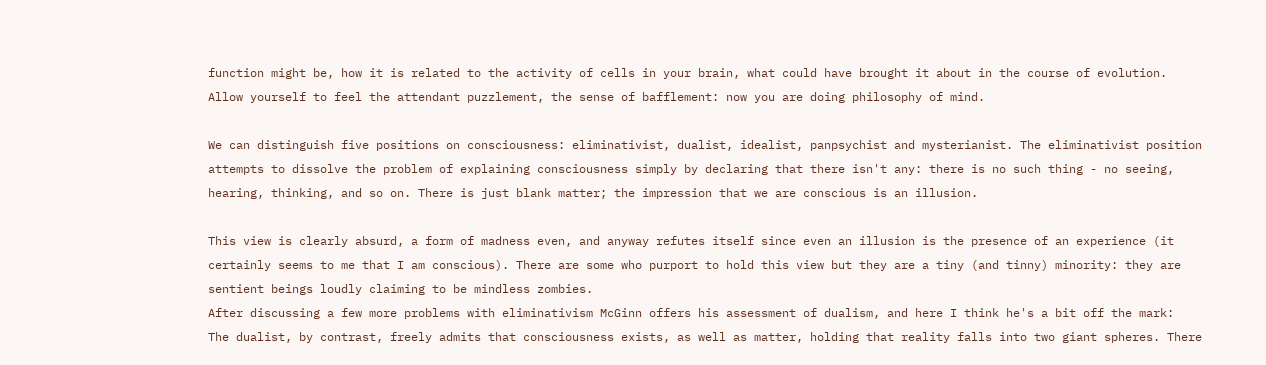function might be, how it is related to the activity of cells in your brain, what could have brought it about in the course of evolution. Allow yourself to feel the attendant puzzlement, the sense of bafflement: now you are doing philosophy of mind.

We can distinguish five positions on consciousness: eliminativist, dualist, idealist, panpsychist and mysterianist. The eliminativist position attempts to dissolve the problem of explaining consciousness simply by declaring that there isn't any: there is no such thing - no seeing, hearing, thinking, and so on. There is just blank matter; the impression that we are conscious is an illusion.

This view is clearly absurd, a form of madness even, and anyway refutes itself since even an illusion is the presence of an experience (it certainly seems to me that I am conscious). There are some who purport to hold this view but they are a tiny (and tinny) minority: they are sentient beings loudly claiming to be mindless zombies.
After discussing a few more problems with eliminativism McGinn offers his assessment of dualism, and here I think he's a bit off the mark:
The dualist, by contrast, freely admits that consciousness exists, as well as matter, holding that reality falls into two giant spheres. There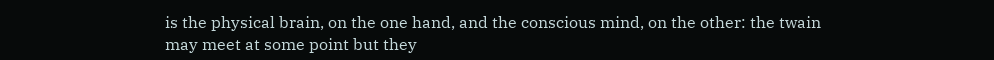is the physical brain, on the one hand, and the conscious mind, on the other: the twain may meet at some point but they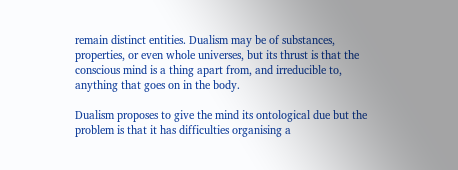remain distinct entities. Dualism may be of substances, properties, or even whole universes, but its thrust is that the conscious mind is a thing apart from, and irreducible to, anything that goes on in the body.

Dualism proposes to give the mind its ontological due but the problem is that it has difficulties organising a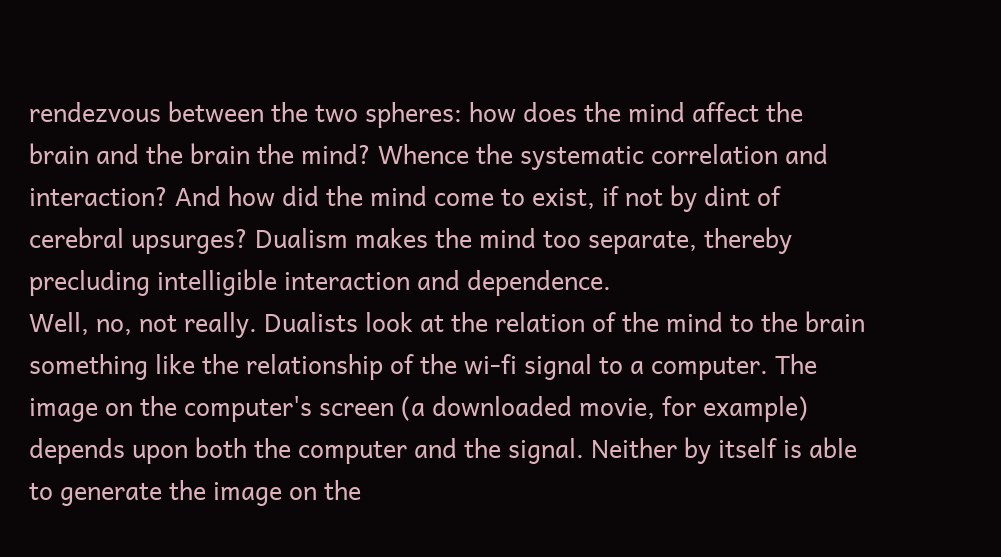rendezvous between the two spheres: how does the mind affect the brain and the brain the mind? Whence the systematic correlation and interaction? And how did the mind come to exist, if not by dint of cerebral upsurges? Dualism makes the mind too separate, thereby precluding intelligible interaction and dependence.
Well, no, not really. Dualists look at the relation of the mind to the brain something like the relationship of the wi-fi signal to a computer. The image on the computer's screen (a downloaded movie, for example) depends upon both the computer and the signal. Neither by itself is able to generate the image on the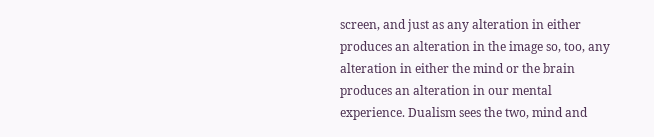screen, and just as any alteration in either produces an alteration in the image so, too, any alteration in either the mind or the brain produces an alteration in our mental experience. Dualism sees the two, mind and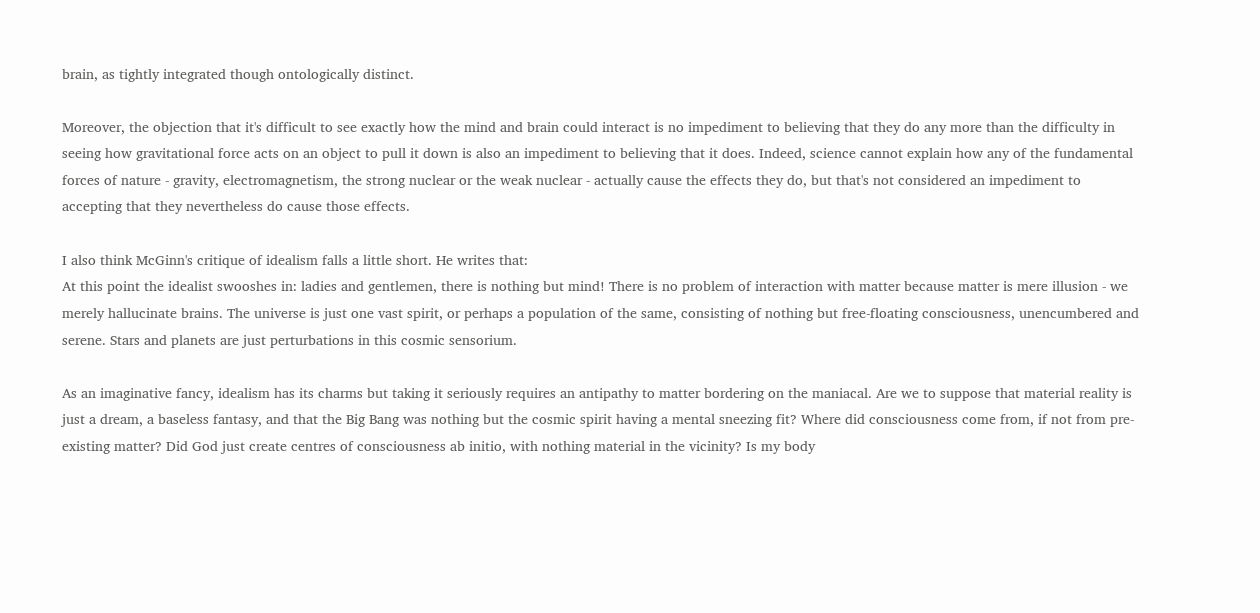brain, as tightly integrated though ontologically distinct.

Moreover, the objection that it's difficult to see exactly how the mind and brain could interact is no impediment to believing that they do any more than the difficulty in seeing how gravitational force acts on an object to pull it down is also an impediment to believing that it does. Indeed, science cannot explain how any of the fundamental forces of nature - gravity, electromagnetism, the strong nuclear or the weak nuclear - actually cause the effects they do, but that's not considered an impediment to accepting that they nevertheless do cause those effects.

I also think McGinn's critique of idealism falls a little short. He writes that:
At this point the idealist swooshes in: ladies and gentlemen, there is nothing but mind! There is no problem of interaction with matter because matter is mere illusion - we merely hallucinate brains. The universe is just one vast spirit, or perhaps a population of the same, consisting of nothing but free-floating consciousness, unencumbered and serene. Stars and planets are just perturbations in this cosmic sensorium.

As an imaginative fancy, idealism has its charms but taking it seriously requires an antipathy to matter bordering on the maniacal. Are we to suppose that material reality is just a dream, a baseless fantasy, and that the Big Bang was nothing but the cosmic spirit having a mental sneezing fit? Where did consciousness come from, if not from pre-existing matter? Did God just create centres of consciousness ab initio, with nothing material in the vicinity? Is my body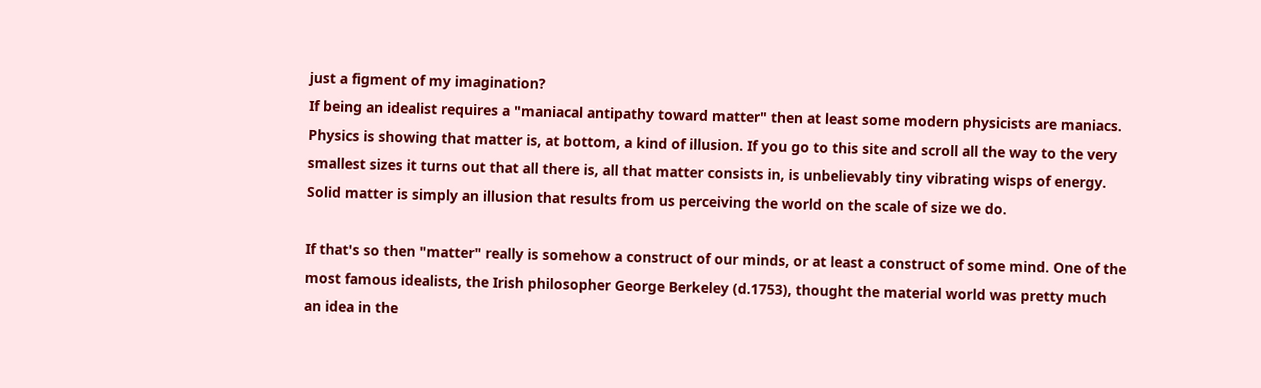just a figment of my imagination?
If being an idealist requires a "maniacal antipathy toward matter" then at least some modern physicists are maniacs. Physics is showing that matter is, at bottom, a kind of illusion. If you go to this site and scroll all the way to the very smallest sizes it turns out that all there is, all that matter consists in, is unbelievably tiny vibrating wisps of energy. Solid matter is simply an illusion that results from us perceiving the world on the scale of size we do.

If that's so then "matter" really is somehow a construct of our minds, or at least a construct of some mind. One of the most famous idealists, the Irish philosopher George Berkeley (d.1753), thought the material world was pretty much an idea in the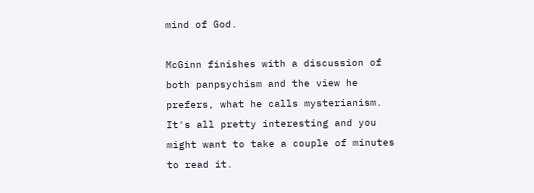mind of God.

McGinn finishes with a discussion of both panpsychism and the view he prefers, what he calls mysterianism. It's all pretty interesting and you might want to take a couple of minutes to read it.